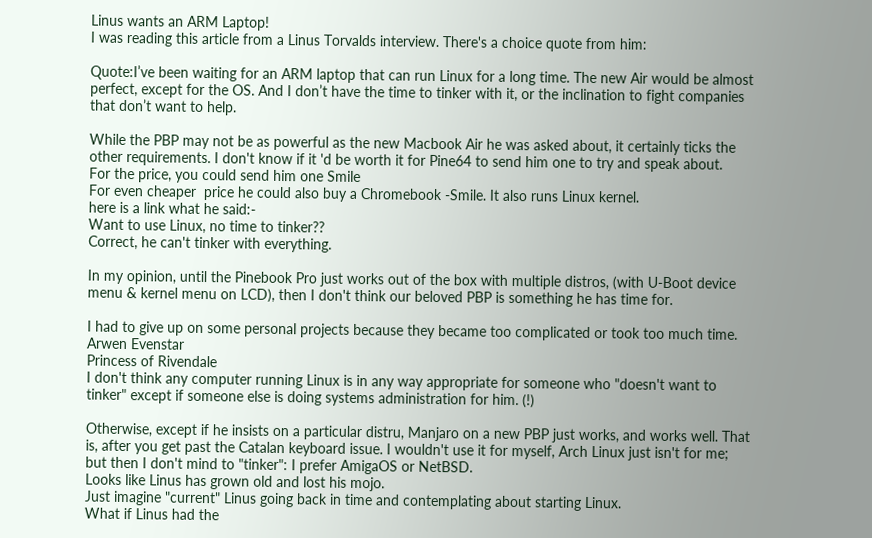Linus wants an ARM Laptop!
I was reading this article from a Linus Torvalds interview. There's a choice quote from him:

Quote:I’ve been waiting for an ARM laptop that can run Linux for a long time. The new Air would be almost perfect, except for the OS. And I don’t have the time to tinker with it, or the inclination to fight companies that don’t want to help.

While the PBP may not be as powerful as the new Macbook Air he was asked about, it certainly ticks the other requirements. I don't know if it 'd be worth it for Pine64 to send him one to try and speak about.
For the price, you could send him one Smile
For even cheaper  price he could also buy a Chromebook -Smile. It also runs Linux kernel.
here is a link what he said:-
Want to use Linux, no time to tinker??
Correct, he can't tinker with everything.

In my opinion, until the Pinebook Pro just works out of the box with multiple distros, (with U-Boot device menu & kernel menu on LCD), then I don't think our beloved PBP is something he has time for.

I had to give up on some personal projects because they became too complicated or took too much time.
Arwen Evenstar
Princess of Rivendale
I don't think any computer running Linux is in any way appropriate for someone who "doesn't want to tinker" except if someone else is doing systems administration for him. (!)

Otherwise, except if he insists on a particular distru, Manjaro on a new PBP just works, and works well. That is, after you get past the Catalan keyboard issue. I wouldn't use it for myself, Arch Linux just isn't for me; but then I don't mind to "tinker": I prefer AmigaOS or NetBSD.
Looks like Linus has grown old and lost his mojo.
Just imagine "current" Linus going back in time and contemplating about starting Linux.
What if Linus had the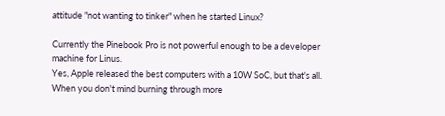attitude "not wanting to tinker" when he started Linux?

Currently the Pinebook Pro is not powerful enough to be a developer machine for Linus.
Yes, Apple released the best computers with a 10W SoC, but that's all.
When you don't mind burning through more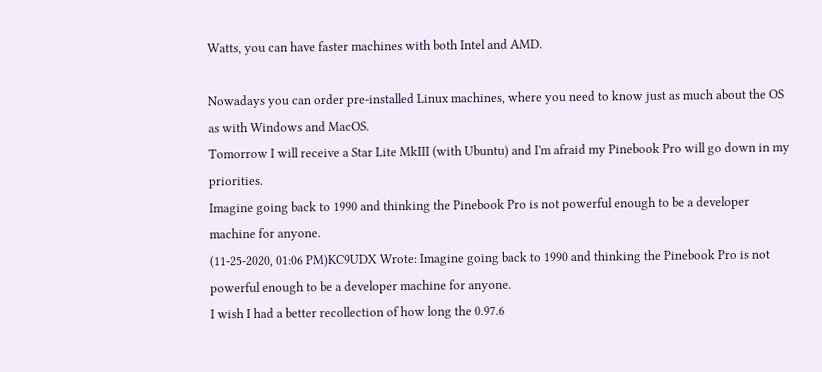Watts, you can have faster machines with both Intel and AMD.

Nowadays you can order pre-installed Linux machines, where you need to know just as much about the OS as with Windows and MacOS.
Tomorrow I will receive a Star Lite MkIII (with Ubuntu) and I'm afraid my Pinebook Pro will go down in my priorities.
Imagine going back to 1990 and thinking the Pinebook Pro is not powerful enough to be a developer machine for anyone.
(11-25-2020, 01:06 PM)KC9UDX Wrote: Imagine going back to 1990 and thinking the Pinebook Pro is not powerful enough to be a developer machine for anyone.
I wish I had a better recollection of how long the 0.97.6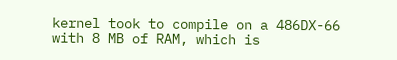kernel took to compile on a 486DX-66 with 8 MB of RAM, which is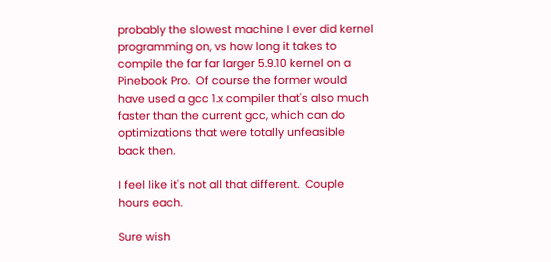probably the slowest machine I ever did kernel programming on, vs how long it takes to compile the far far larger 5.9.10 kernel on a Pinebook Pro.  Of course the former would have used a gcc 1.x compiler that's also much faster than the current gcc, which can do optimizations that were totally unfeasible back then.

I feel like it's not all that different.  Couple hours each.

Sure wish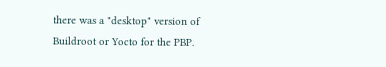there was a "desktop" version of Buildroot or Yocto for the PBP.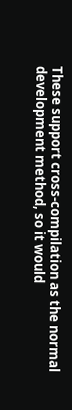These support cross-compilation as the normal development method, so it would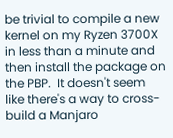be trivial to compile a new kernel on my Ryzen 3700X in less than a minute and then install the package on the PBP.  It doesn't seem like there's a way to cross-build a Manjaro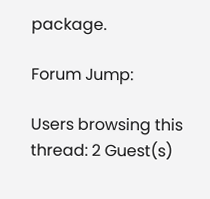package.

Forum Jump:

Users browsing this thread: 2 Guest(s)